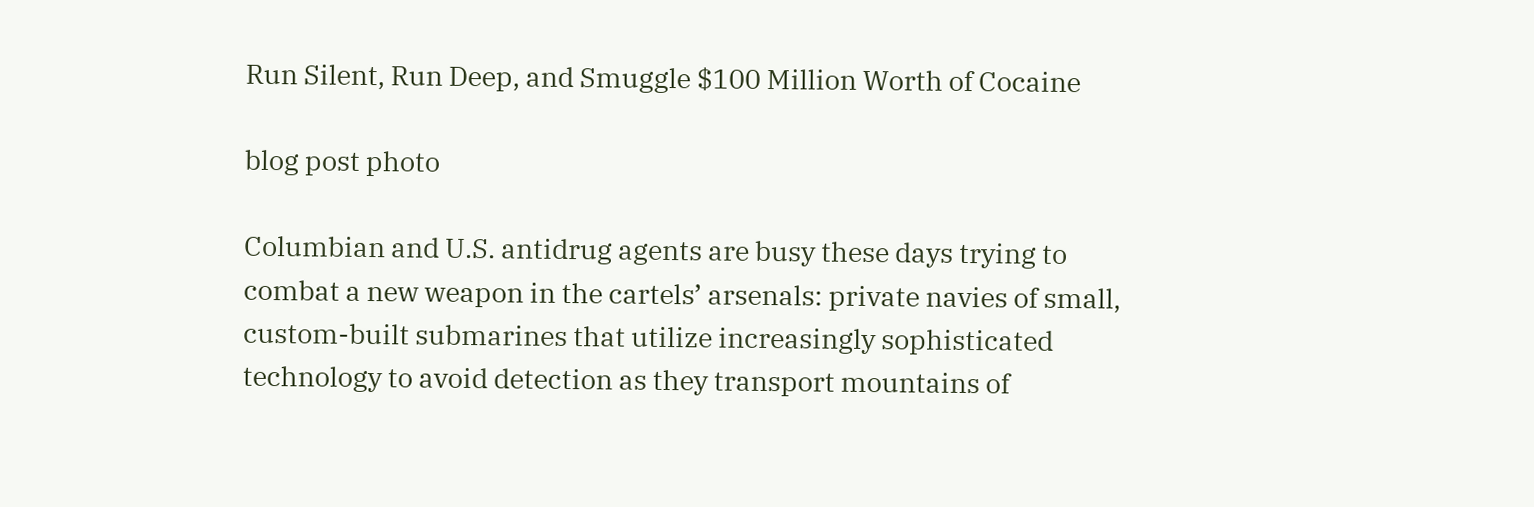Run Silent, Run Deep, and Smuggle $100 Million Worth of Cocaine

blog post photo

Columbian and U.S. antidrug agents are busy these days trying to combat a new weapon in the cartels’ arsenals: private navies of small, custom-built submarines that utilize increasingly sophisticated technology to avoid detection as they transport mountains of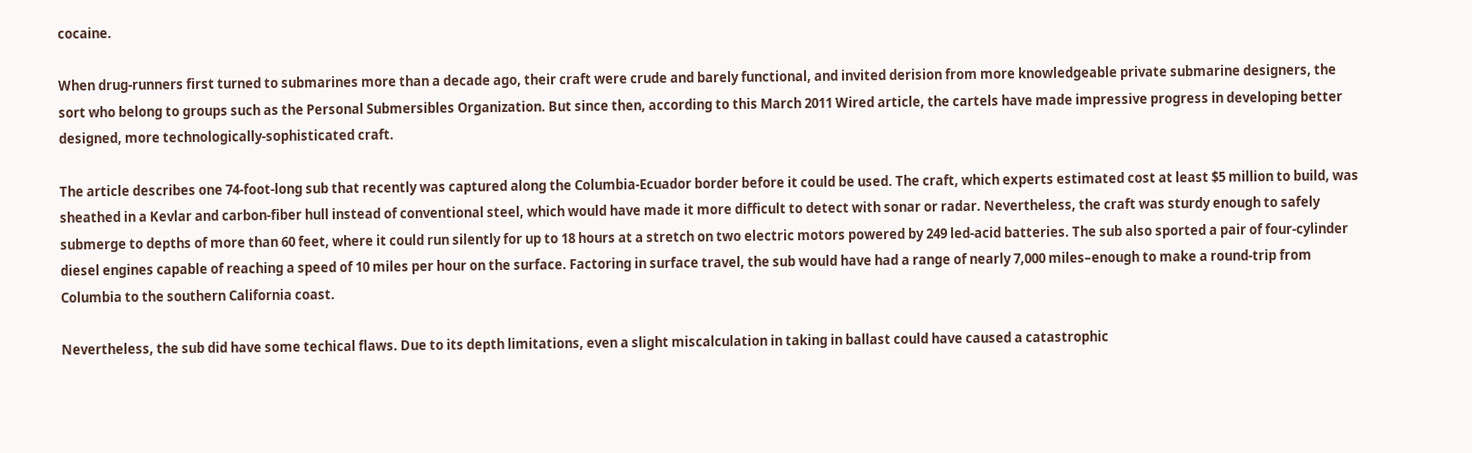cocaine.

When drug-runners first turned to submarines more than a decade ago, their craft were crude and barely functional, and invited derision from more knowledgeable private submarine designers, the sort who belong to groups such as the Personal Submersibles Organization. But since then, according to this March 2011 Wired article, the cartels have made impressive progress in developing better designed, more technologically-sophisticated craft.

The article describes one 74-foot-long sub that recently was captured along the Columbia-Ecuador border before it could be used. The craft, which experts estimated cost at least $5 million to build, was sheathed in a Kevlar and carbon-fiber hull instead of conventional steel, which would have made it more difficult to detect with sonar or radar. Nevertheless, the craft was sturdy enough to safely submerge to depths of more than 60 feet, where it could run silently for up to 18 hours at a stretch on two electric motors powered by 249 led-acid batteries. The sub also sported a pair of four-cylinder diesel engines capable of reaching a speed of 10 miles per hour on the surface. Factoring in surface travel, the sub would have had a range of nearly 7,000 miles–enough to make a round-trip from Columbia to the southern California coast.

Nevertheless, the sub did have some techical flaws. Due to its depth limitations, even a slight miscalculation in taking in ballast could have caused a catastrophic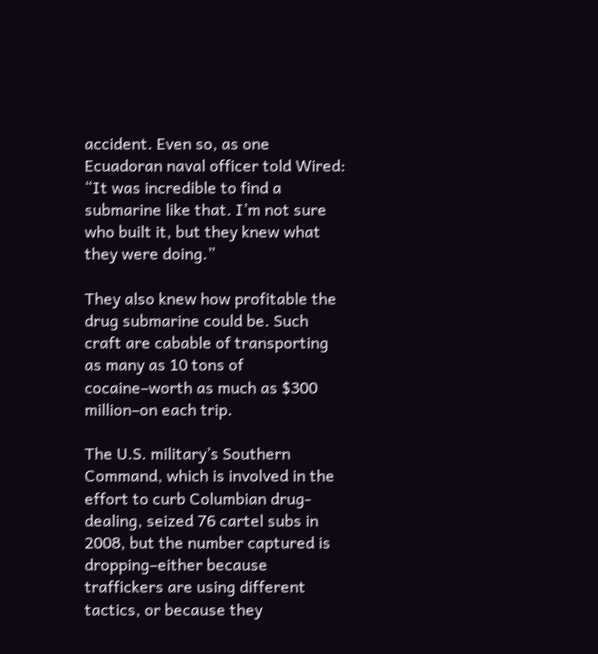accident. Even so, as one Ecuadoran naval officer told Wired: “It was incredible to find a submarine like that. I’m not sure who built it, but they knew what they were doing.”

They also knew how profitable the drug submarine could be. Such craft are cabable of transporting as many as 10 tons of cocaine–worth as much as $300 million–on each trip.

The U.S. military’s Southern Command, which is involved in the effort to curb Columbian drug-dealing, seized 76 cartel subs in 2008, but the number captured is dropping–either because traffickers are using different tactics, or because they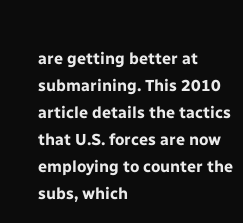are getting better at submarining. This 2010 article details the tactics that U.S. forces are now employing to counter the subs, which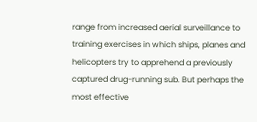range from increased aerial surveillance to training exercises in which ships, planes and helicopters try to apprehend a previously captured drug-running sub. But perhaps the most effective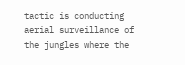tactic is conducting aerial surveillance of the jungles where the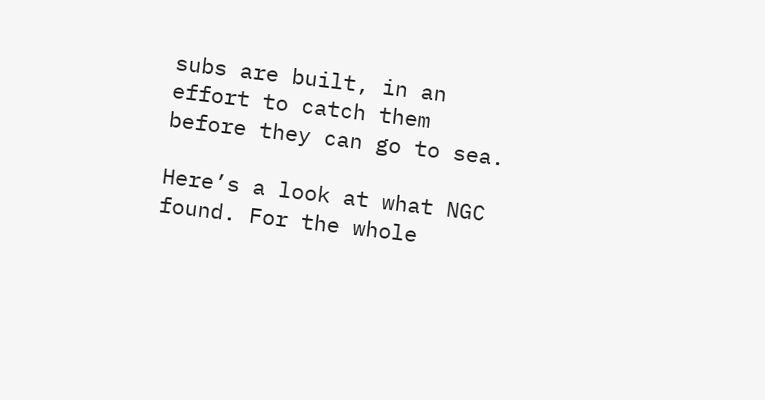subs are built, in an effort to catch them before they can go to sea.

Here’s a look at what NGC found. For the whole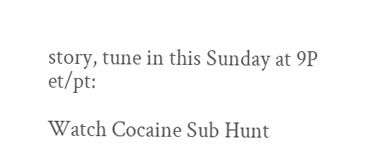story, tune in this Sunday at 9P et/pt:

Watch Cocaine Sub Hunt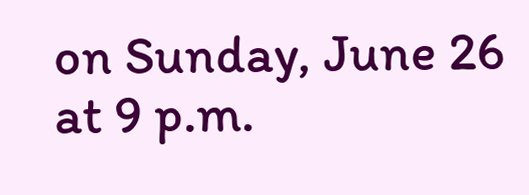on Sunday, June 26 at 9 p.m.